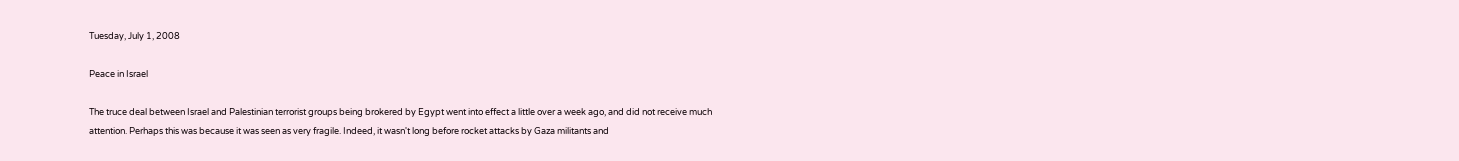Tuesday, July 1, 2008

Peace in Israel

The truce deal between Israel and Palestinian terrorist groups being brokered by Egypt went into effect a little over a week ago, and did not receive much attention. Perhaps this was because it was seen as very fragile. Indeed, it wasn't long before rocket attacks by Gaza militants and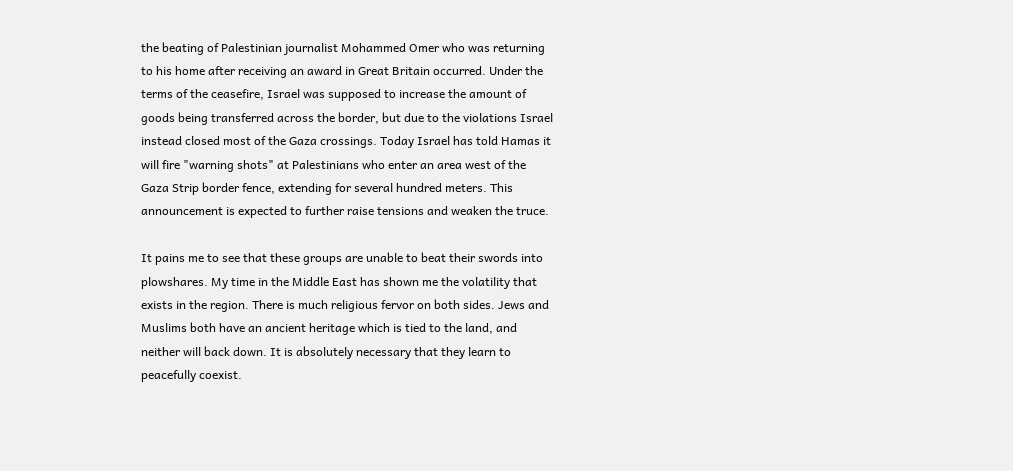the beating of Palestinian journalist Mohammed Omer who was returning to his home after receiving an award in Great Britain occurred. Under the terms of the ceasefire, Israel was supposed to increase the amount of goods being transferred across the border, but due to the violations Israel instead closed most of the Gaza crossings. Today Israel has told Hamas it will fire "warning shots" at Palestinians who enter an area west of the Gaza Strip border fence, extending for several hundred meters. This announcement is expected to further raise tensions and weaken the truce.

It pains me to see that these groups are unable to beat their swords into plowshares. My time in the Middle East has shown me the volatility that exists in the region. There is much religious fervor on both sides. Jews and Muslims both have an ancient heritage which is tied to the land, and neither will back down. It is absolutely necessary that they learn to peacefully coexist.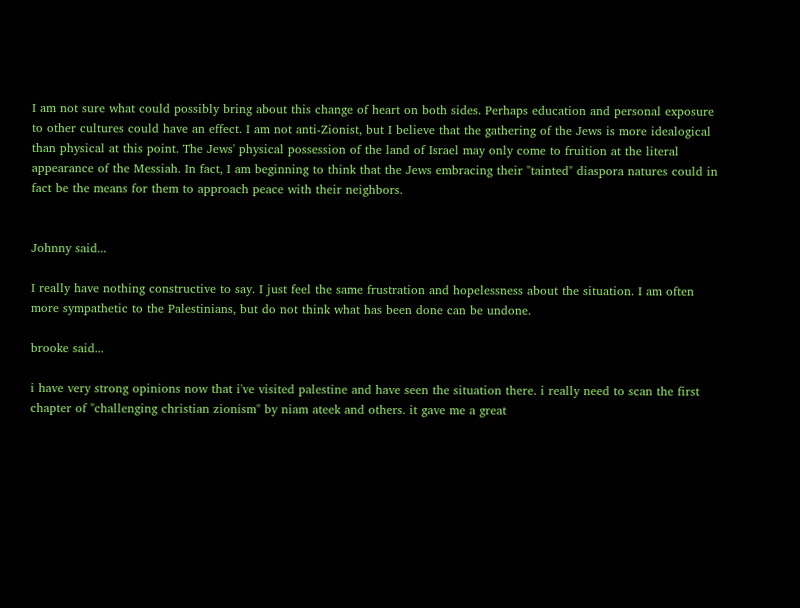I am not sure what could possibly bring about this change of heart on both sides. Perhaps education and personal exposure to other cultures could have an effect. I am not anti-Zionist, but I believe that the gathering of the Jews is more idealogical than physical at this point. The Jews' physical possession of the land of Israel may only come to fruition at the literal appearance of the Messiah. In fact, I am beginning to think that the Jews embracing their "tainted" diaspora natures could in fact be the means for them to approach peace with their neighbors.


Johnny said...

I really have nothing constructive to say. I just feel the same frustration and hopelessness about the situation. I am often more sympathetic to the Palestinians, but do not think what has been done can be undone.

brooke said...

i have very strong opinions now that i've visited palestine and have seen the situation there. i really need to scan the first chapter of "challenging christian zionism" by niam ateek and others. it gave me a great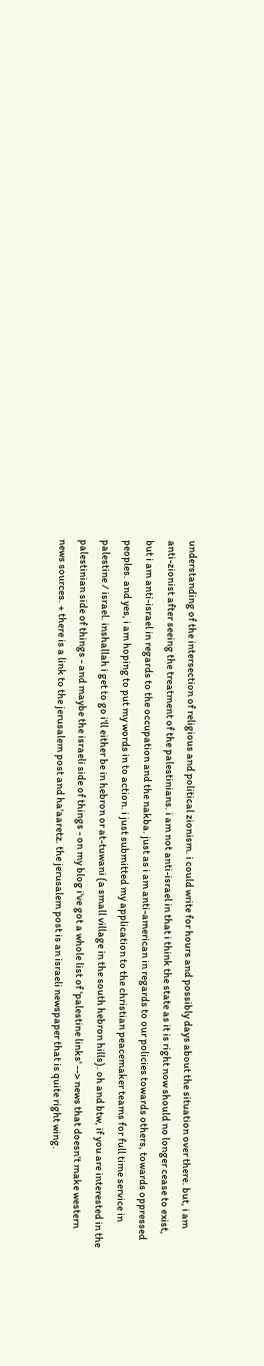understanding of the intersection of religious and political zionism. i could write for hours and possibly days about the situation over there. but, i am anti-zionist after seeing the treatment of the palestinians. i am not anti-israel in that i think the state as it is right now should no longer cease to exist, but i am anti-israel in regards to the occupation and the nakba. just as i am anti-american in regards to our policies towards others, towards oppressed peoples. and yes, i am hoping to put my words in to action. i just submitted my application to the christian peacemaker teams for full time service in palestine / israel. inshallah i get to go i'll either be in hebron or at-tuwani (a small village in the south hebron hills). oh and btw, if you are interested in the palestinian side of things - and maybe the israeli side of things - on my blog i've got a whole list of 'palestine links' --> news that doesn't make western news sources. + there is a link to the jerusalem post and ha'aaretz. the jerusalem post is an israeli newspaper that is quite right wing.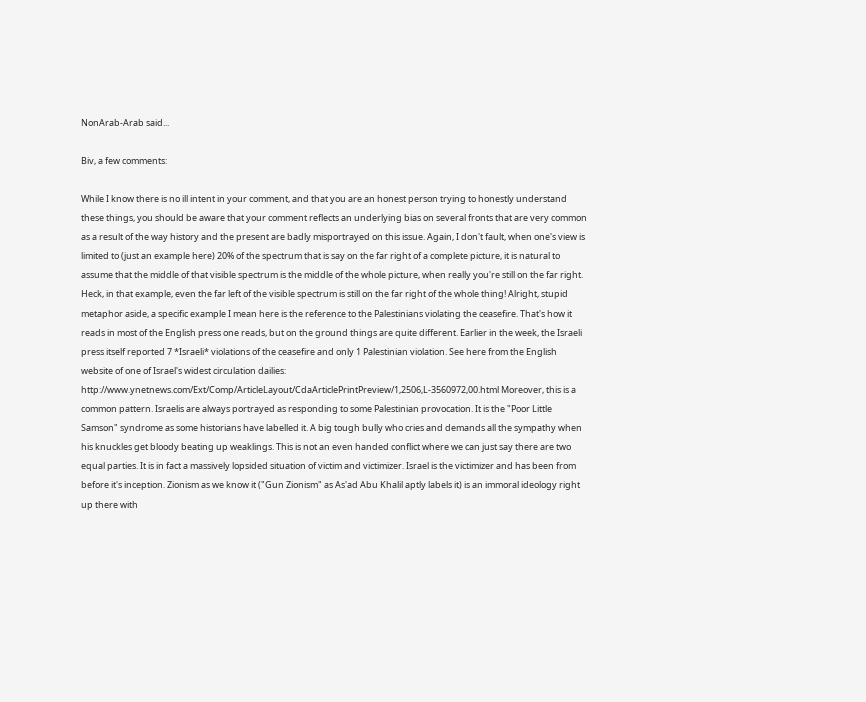NonArab-Arab said...

Biv, a few comments:

While I know there is no ill intent in your comment, and that you are an honest person trying to honestly understand these things, you should be aware that your comment reflects an underlying bias on several fronts that are very common as a result of the way history and the present are badly misportrayed on this issue. Again, I don't fault, when one's view is limited to (just an example here) 20% of the spectrum that is say on the far right of a complete picture, it is natural to assume that the middle of that visible spectrum is the middle of the whole picture, when really you're still on the far right. Heck, in that example, even the far left of the visible spectrum is still on the far right of the whole thing! Alright, stupid metaphor aside, a specific example I mean here is the reference to the Palestinians violating the ceasefire. That's how it reads in most of the English press one reads, but on the ground things are quite different. Earlier in the week, the Israeli press itself reported 7 *Israeli* violations of the ceasefire and only 1 Palestinian violation. See here from the English website of one of Israel's widest circulation dailies: http://www.ynetnews.com/Ext/Comp/ArticleLayout/CdaArticlePrintPreview/1,2506,L-3560972,00.html Moreover, this is a common pattern. Israelis are always portrayed as responding to some Palestinian provocation. It is the "Poor Little Samson" syndrome as some historians have labelled it. A big tough bully who cries and demands all the sympathy when his knuckles get bloody beating up weaklings. This is not an even handed conflict where we can just say there are two equal parties. It is in fact a massively lopsided situation of victim and victimizer. Israel is the victimizer and has been from before it's inception. Zionism as we know it ("Gun Zionism" as As'ad Abu Khalil aptly labels it) is an immoral ideology right up there with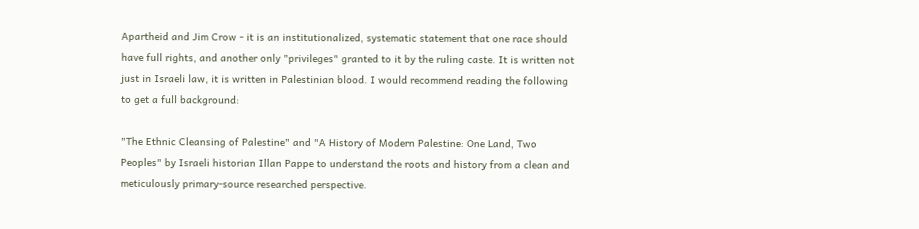Apartheid and Jim Crow - it is an institutionalized, systematic statement that one race should have full rights, and another only "privileges" granted to it by the ruling caste. It is written not just in Israeli law, it is written in Palestinian blood. I would recommend reading the following to get a full background:

"The Ethnic Cleansing of Palestine" and "A History of Modern Palestine: One Land, Two Peoples" by Israeli historian Illan Pappe to understand the roots and history from a clean and meticulously primary-source researched perspective.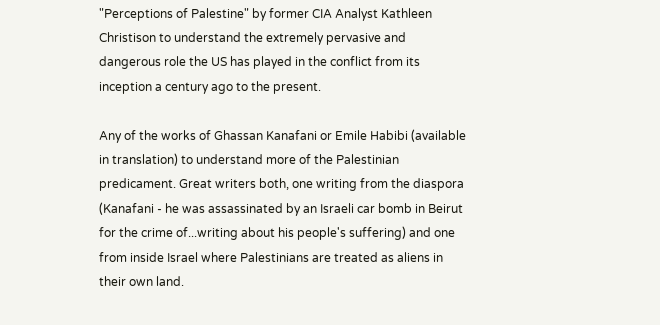"Perceptions of Palestine" by former CIA Analyst Kathleen Christison to understand the extremely pervasive and dangerous role the US has played in the conflict from its inception a century ago to the present.

Any of the works of Ghassan Kanafani or Emile Habibi (available in translation) to understand more of the Palestinian predicament. Great writers both, one writing from the diaspora (Kanafani - he was assassinated by an Israeli car bomb in Beirut for the crime of...writing about his people's suffering) and one from inside Israel where Palestinians are treated as aliens in their own land.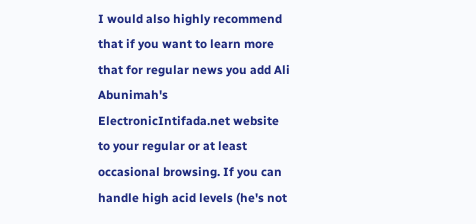I would also highly recommend that if you want to learn more that for regular news you add Ali Abunimah's ElectronicIntifada.net website to your regular or at least occasional browsing. If you can handle high acid levels (he's not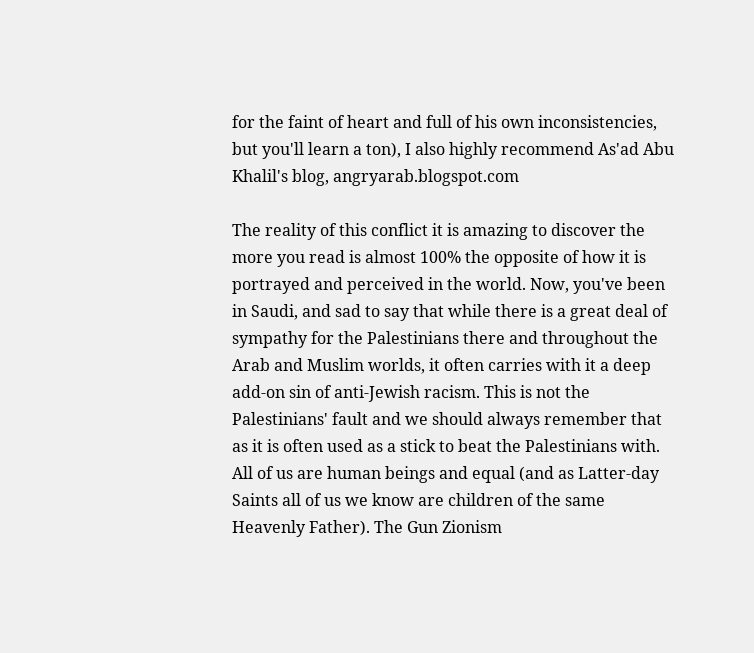for the faint of heart and full of his own inconsistencies, but you'll learn a ton), I also highly recommend As'ad Abu Khalil's blog, angryarab.blogspot.com

The reality of this conflict it is amazing to discover the more you read is almost 100% the opposite of how it is portrayed and perceived in the world. Now, you've been in Saudi, and sad to say that while there is a great deal of sympathy for the Palestinians there and throughout the Arab and Muslim worlds, it often carries with it a deep add-on sin of anti-Jewish racism. This is not the Palestinians' fault and we should always remember that as it is often used as a stick to beat the Palestinians with. All of us are human beings and equal (and as Latter-day Saints all of us we know are children of the same Heavenly Father). The Gun Zionism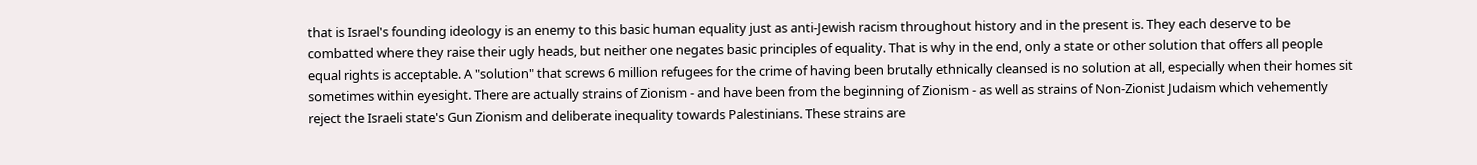that is Israel's founding ideology is an enemy to this basic human equality just as anti-Jewish racism throughout history and in the present is. They each deserve to be combatted where they raise their ugly heads, but neither one negates basic principles of equality. That is why in the end, only a state or other solution that offers all people equal rights is acceptable. A "solution" that screws 6 million refugees for the crime of having been brutally ethnically cleansed is no solution at all, especially when their homes sit sometimes within eyesight. There are actually strains of Zionism - and have been from the beginning of Zionism - as well as strains of Non-Zionist Judaism which vehemently reject the Israeli state's Gun Zionism and deliberate inequality towards Palestinians. These strains are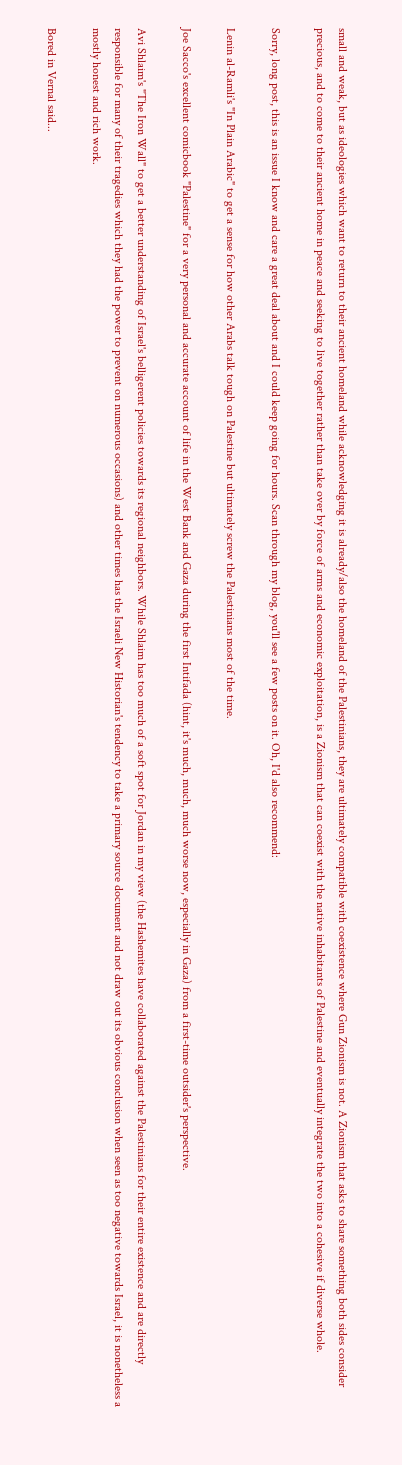small and weak, but as ideologies which want to return to their ancient homeland while acknowledging it is already/also the homeland of the Palestinians, they are ultimately compatible with coexistence where Gun Zionism is not. A Zionism that asks to share something both sides consider precious, and to come to their ancient home in peace and seeking to live together rather than take over by force of arms and economic exploitation, is a Zionism that can coexist with the native inhabitants of Palestine and eventually integrate the two into a cohesive if diverse whole.

Sorry, long post, this is an issue I know and care a great deal about and I could keep going for hours. Scan through my blog, you'll see a few posts on it. Oh, I'd also recommend:

Lenin al-Ramli's "In Plain Arabic" to get a sense for how other Arabs talk tough on Palestine but ultimately screw the Palestinians most of the time.

Joe Sacco's excellent comicbook "Palestine" for a very personal and accurate account of life in the West Bank and Gaza during the first Intifada (hint, it's much, much, much worse now, especially in Gaza) from a first-time outsider's perspective.

Avi Shlaim's "The Iron Wall" to get a better understanding of Israel's belligerent policies towards its regional neighbors. While Shlaim has too much of a soft spot for Jordan in my view (the Hashemites have collaborated against the Palestinians for their entire existence and are directly responsible for many of their tragedies which they had the power to prevent on numerous occasions) and other times has the Israeli New Historian's tendency to take a primary source document and not draw out its obvious conclusion when seen as too negative towards Israel, it is nonetheless a mostly honest and rich work.

Bored in Vernal said...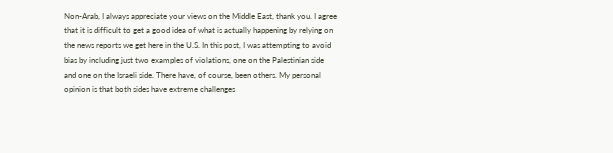Non-Arab, I always appreciate your views on the Middle East, thank you. I agree that it is difficult to get a good idea of what is actually happening by relying on the news reports we get here in the U.S. In this post, I was attempting to avoid bias by including just two examples of violations, one on the Palestinian side and one on the Israeli side. There have, of course, been others. My personal opinion is that both sides have extreme challenges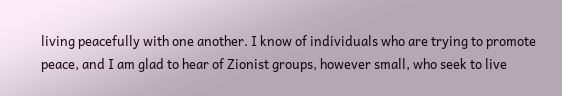living peacefully with one another. I know of individuals who are trying to promote peace, and I am glad to hear of Zionist groups, however small, who seek to live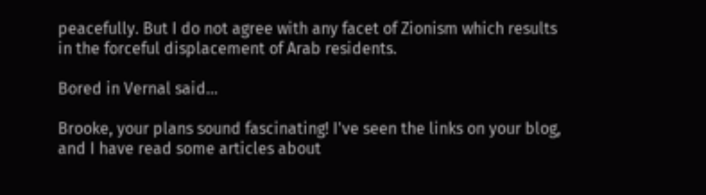peacefully. But I do not agree with any facet of Zionism which results in the forceful displacement of Arab residents.

Bored in Vernal said...

Brooke, your plans sound fascinating! I've seen the links on your blog, and I have read some articles about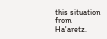this situation from Ha'aretz.